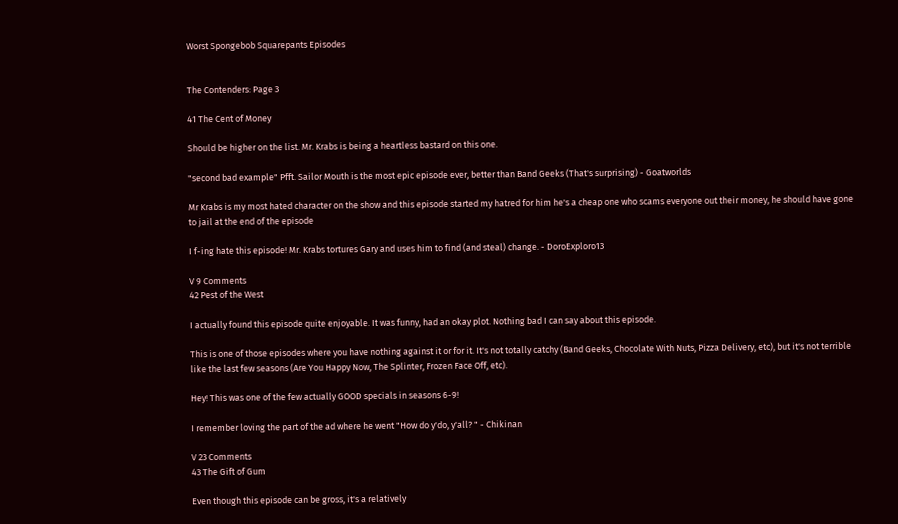Worst Spongebob Squarepants Episodes


The Contenders: Page 3

41 The Cent of Money

Should be higher on the list. Mr. Krabs is being a heartless bastard on this one.

"second bad example" Pfft. Sailor Mouth is the most epic episode ever, better than Band Geeks (That's surprising) - Goatworlds

Mr Krabs is my most hated character on the show and this episode started my hatred for him he's a cheap one who scams everyone out their money, he should have gone to jail at the end of the episode

I f-ing hate this episode! Mr. Krabs tortures Gary and uses him to find (and steal) change. - DoroExploro13

V 9 Comments
42 Pest of the West

I actually found this episode quite enjoyable. It was funny, had an okay plot. Nothing bad I can say about this episode.

This is one of those episodes where you have nothing against it or for it. It's not totally catchy (Band Geeks, Chocolate With Nuts, Pizza Delivery, etc), but it's not terrible like the last few seasons (Are You Happy Now, The Splinter, Frozen Face Off, etc).

Hey! This was one of the few actually GOOD specials in seasons 6-9!

I remember loving the part of the ad where he went "How do y'do, y'all? " - Chikinan

V 23 Comments
43 The Gift of Gum

Even though this episode can be gross, it's a relatively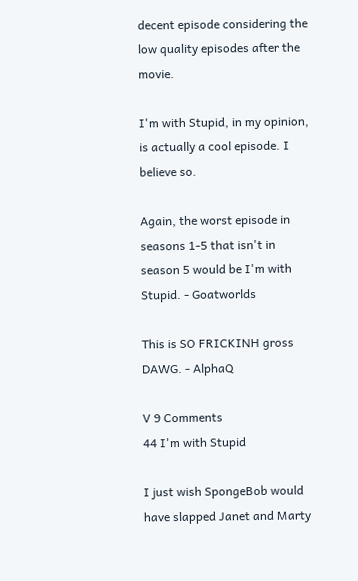decent episode considering the low quality episodes after the movie.

I'm with Stupid, in my opinion, is actually a cool episode. I believe so.

Again, the worst episode in seasons 1-5 that isn't in season 5 would be I'm with Stupid. - Goatworlds

This is SO FRICKINH gross DAWG. - AlphaQ

V 9 Comments
44 I'm with Stupid

I just wish SpongeBob would have slapped Janet and Marty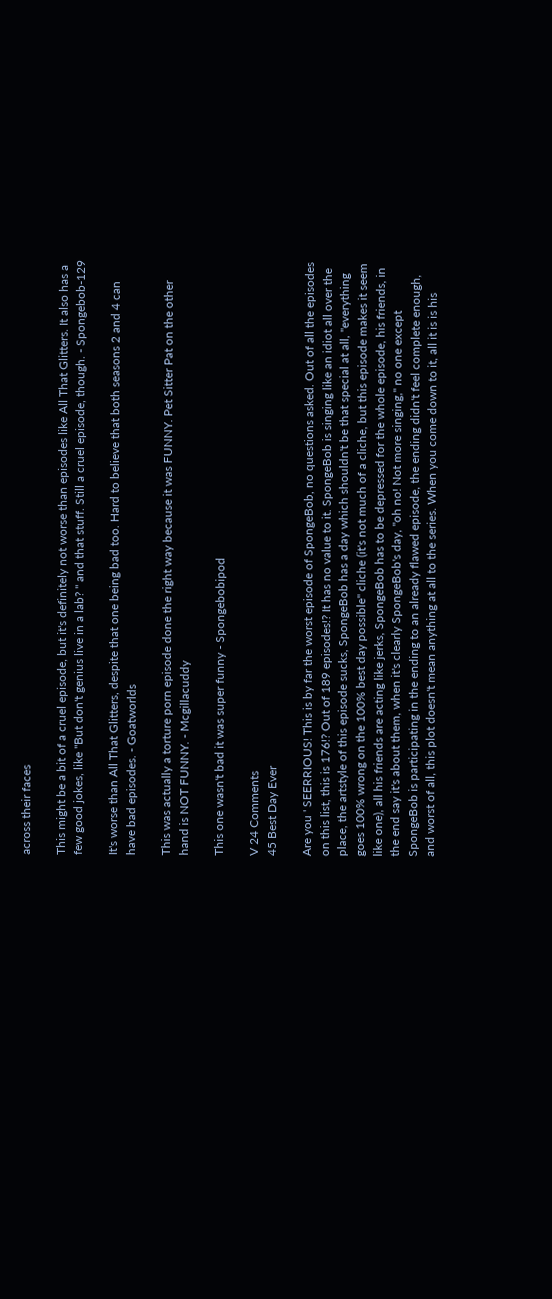across their faces

This might be a bit of a cruel episode, but it's definitely not worse than episodes like All That Glitters. It also has a few good jokes, like "But don't genius live in a lab? " and that stuff. Still a cruel episode, though. - Spongebob-129

It's worse than All That Glitters, despite that one being bad too. Hard to believe that both seasons 2 and 4 can have bad episodes. - Goatworlds

This was actually a torture porn episode done the right way because it was FUNNY. Pet Sitter Pat on the other hand is NOT FUNNY. - Mcgillacuddy

This one wasn't bad it was super funny - Spongebobipod

V 24 Comments
45 Best Day Ever

Are you ' SEERRIOUS! This is by far the worst episode of SpongeBob, no questions asked. Out of all the episodes on this list, this is 176!? Out of 189 episodes!? It has no value to it. SpongeBob is singing like an idiot all over the place, the artstyle of this episode sucks, SpongeBob has a day which shouldn't be that special at all, "everything goes 100% wrong on the 100% best day possible" cliche (it's not much of a cliche, but this episode makes it seem like one), all his friends are acting like jerks, SpongeBob has to be depressed for the whole episode, his friends, in the end say it's about them, when it's clearly SpongeBob's day, "oh no! Not more singing," no one except SpongeBob is participating in the ending to an already flawed episode, the ending didn't feel complete enough, and worst of all, this plot doesn't mean anything at all to the series. When you come down to it, all it is is his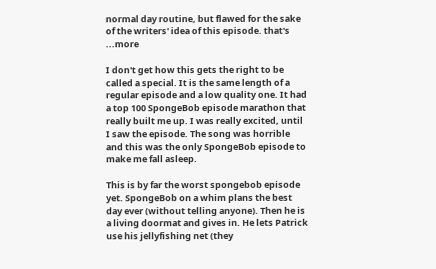normal day routine, but flawed for the sake of the writers' idea of this episode. that's ...more

I don't get how this gets the right to be called a special. It is the same length of a regular episode and a low quality one. It had a top 100 SpongeBob episode marathon that really built me up. I was really excited, until I saw the episode. The song was horrible and this was the only SpongeBob episode to make me fall asleep.

This is by far the worst spongebob episode yet. SpongeBob on a whim plans the best day ever (without telling anyone). Then he is a living doormat and gives in. He lets Patrick use his jellyfishing net (they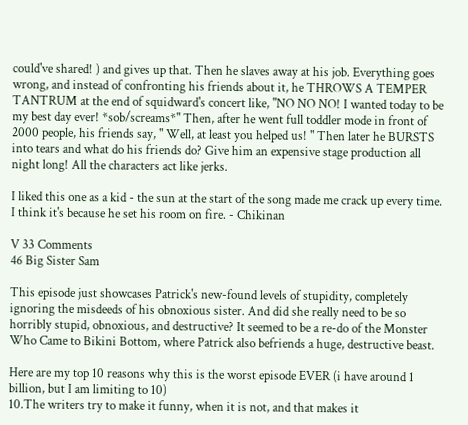could've shared! ) and gives up that. Then he slaves away at his job. Everything goes wrong, and instead of confronting his friends about it, he THROWS A TEMPER TANTRUM at the end of squidward's concert like, "NO NO NO! I wanted today to be my best day ever! *sob/screams*" Then, after he went full toddler mode in front of 2000 people, his friends say, " Well, at least you helped us! " Then later he BURSTS into tears and what do his friends do? Give him an expensive stage production all night long! All the characters act like jerks.

I liked this one as a kid - the sun at the start of the song made me crack up every time. I think it's because he set his room on fire. - Chikinan

V 33 Comments
46 Big Sister Sam

This episode just showcases Patrick's new-found levels of stupidity, completely ignoring the misdeeds of his obnoxious sister. And did she really need to be so horribly stupid, obnoxious, and destructive? It seemed to be a re-do of the Monster Who Came to Bikini Bottom, where Patrick also befriends a huge, destructive beast.

Here are my top 10 reasons why this is the worst episode EVER (i have around 1 billion, but I am limiting to 10)
10.The writers try to make it funny, when it is not, and that makes it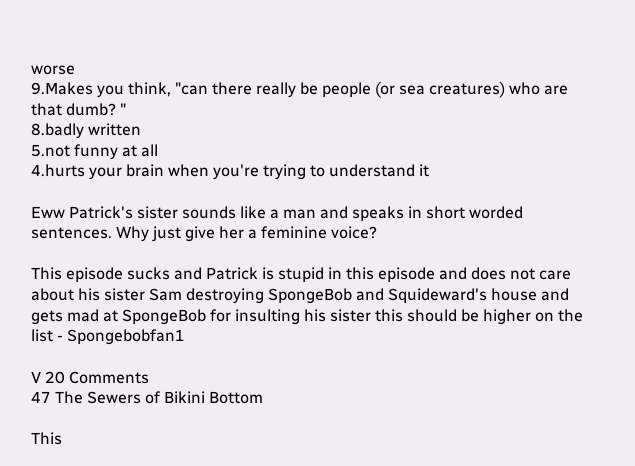worse
9.Makes you think, "can there really be people (or sea creatures) who are that dumb? "
8.badly written
5.not funny at all
4.hurts your brain when you're trying to understand it

Eww Patrick's sister sounds like a man and speaks in short worded sentences. Why just give her a feminine voice?

This episode sucks and Patrick is stupid in this episode and does not care about his sister Sam destroying SpongeBob and Squideward's house and gets mad at SpongeBob for insulting his sister this should be higher on the list - Spongebobfan1

V 20 Comments
47 The Sewers of Bikini Bottom

This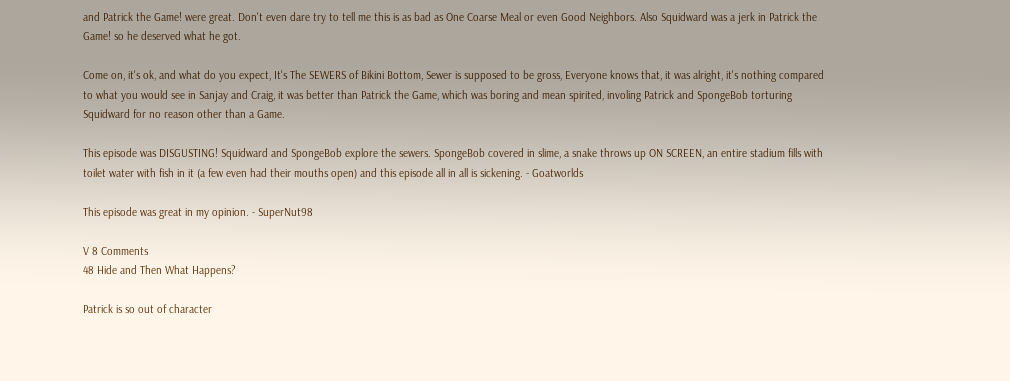and Patrick the Game! were great. Don't even dare try to tell me this is as bad as One Coarse Meal or even Good Neighbors. Also Squidward was a jerk in Patrick the Game! so he deserved what he got.

Come on, it's ok, and what do you expect, It's The SEWERS of Bikini Bottom, Sewer is supposed to be gross, Everyone knows that, it was alright, it's nothing compared to what you would see in Sanjay and Craig, it was better than Patrick the Game, which was boring and mean spirited, involing Patrick and SpongeBob torturing Squidward for no reason other than a Game.

This episode was DISGUSTING! Squidward and SpongeBob explore the sewers. SpongeBob covered in slime, a snake throws up ON SCREEN, an entire stadium fills with toilet water with fish in it (a few even had their mouths open) and this episode all in all is sickening. - Goatworlds

This episode was great in my opinion. - SuperNut98

V 8 Comments
48 Hide and Then What Happens?

Patrick is so out of character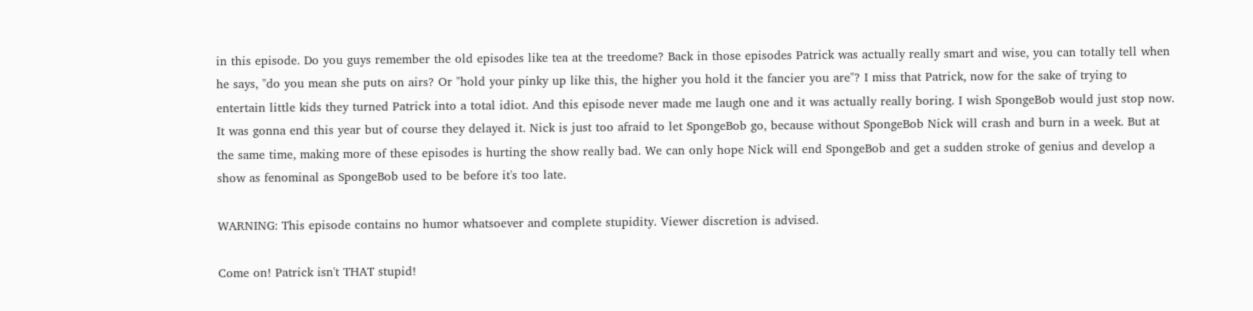in this episode. Do you guys remember the old episodes like tea at the treedome? Back in those episodes Patrick was actually really smart and wise, you can totally tell when he says, "do you mean she puts on airs? Or "hold your pinky up like this, the higher you hold it the fancier you are"? I miss that Patrick, now for the sake of trying to entertain little kids they turned Patrick into a total idiot. And this episode never made me laugh one and it was actually really boring. I wish SpongeBob would just stop now. It was gonna end this year but of course they delayed it. Nick is just too afraid to let SpongeBob go, because without SpongeBob Nick will crash and burn in a week. But at the same time, making more of these episodes is hurting the show really bad. We can only hope Nick will end SpongeBob and get a sudden stroke of genius and develop a show as fenominal as SpongeBob used to be before it's too late.

WARNING: This episode contains no humor whatsoever and complete stupidity. Viewer discretion is advised.

Come on! Patrick isn't THAT stupid!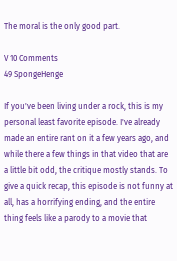The moral is the only good part.

V 10 Comments
49 SpongeHenge

If you've been living under a rock, this is my personal least favorite episode. I've already made an entire rant on it a few years ago, and while there a few things in that video that are a little bit odd, the critique mostly stands. To give a quick recap, this episode is not funny at all, has a horrifying ending, and the entire thing feels like a parody to a movie that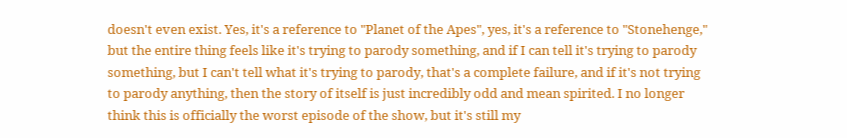doesn't even exist. Yes, it's a reference to "Planet of the Apes", yes, it's a reference to "Stonehenge," but the entire thing feels like it's trying to parody something, and if I can tell it's trying to parody something, but I can't tell what it's trying to parody, that's a complete failure, and if it's not trying to parody anything, then the story of itself is just incredibly odd and mean spirited. I no longer think this is officially the worst episode of the show, but it's still my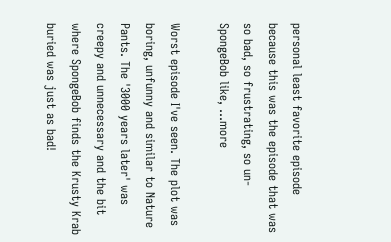personal least favorite episode because this was the episode that was so bad, so frustrating, so un-SpongeBob like, ...more

Worst episode I've seen. The plot was boring, unfunny and similar to Nature Pants. The '3000 years later' was creepy and unnecessary and the bit where SpongeBob finds the Krusty Krab buried was just as bad!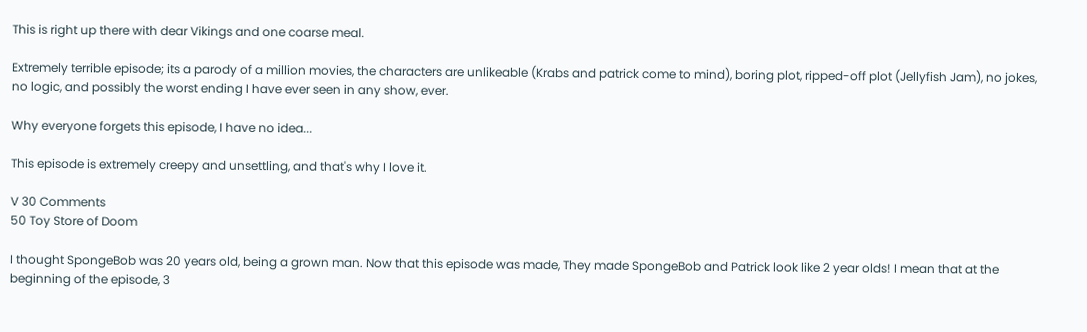This is right up there with dear Vikings and one coarse meal.

Extremely terrible episode; its a parody of a million movies, the characters are unlikeable (Krabs and patrick come to mind), boring plot, ripped-off plot (Jellyfish Jam), no jokes, no logic, and possibly the worst ending I have ever seen in any show, ever.

Why everyone forgets this episode, I have no idea...

This episode is extremely creepy and unsettling, and that's why I love it.

V 30 Comments
50 Toy Store of Doom

I thought SpongeBob was 20 years old, being a grown man. Now that this episode was made, They made SpongeBob and Patrick look like 2 year olds! I mean that at the beginning of the episode, 3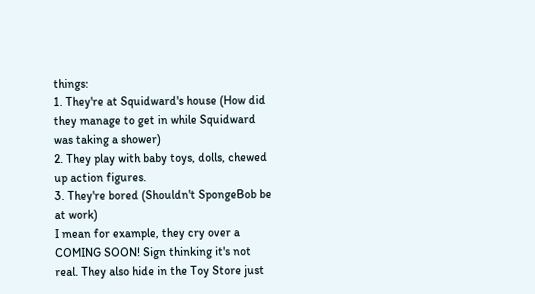things:
1. They're at Squidward's house (How did they manage to get in while Squidward was taking a shower)
2. They play with baby toys, dolls, chewed up action figures.
3. They're bored (Shouldn't SpongeBob be at work)
I mean for example, they cry over a COMING SOON! Sign thinking it's not real. They also hide in the Toy Store just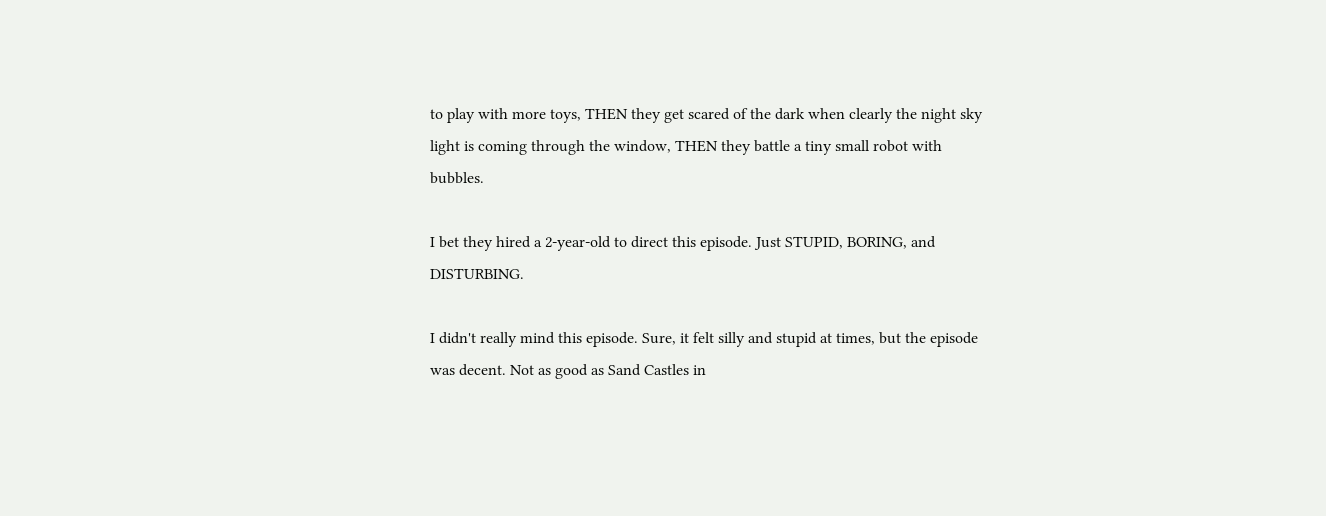to play with more toys, THEN they get scared of the dark when clearly the night sky light is coming through the window, THEN they battle a tiny small robot with bubbles.

I bet they hired a 2-year-old to direct this episode. Just STUPID, BORING, and DISTURBING.

I didn't really mind this episode. Sure, it felt silly and stupid at times, but the episode was decent. Not as good as Sand Castles in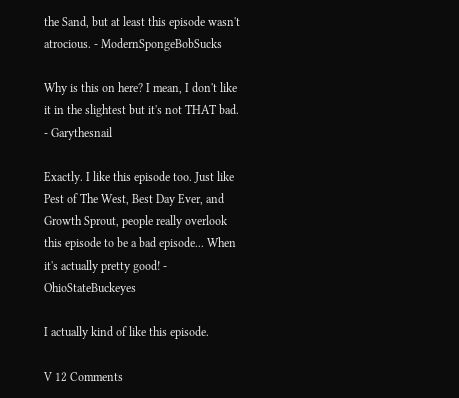the Sand, but at least this episode wasn't atrocious. - ModernSpongeBobSucks

Why is this on here? I mean, I don't like it in the slightest but it's not THAT bad. - Garythesnail

Exactly. I like this episode too. Just like Pest of The West, Best Day Ever, and Growth Sprout, people really overlook this episode to be a bad episode... When it's actually pretty good! - OhioStateBuckeyes

I actually kind of like this episode.

V 12 Comments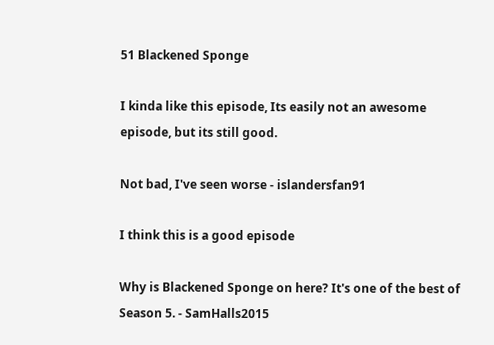51 Blackened Sponge

I kinda like this episode, Its easily not an awesome episode, but its still good.

Not bad, I've seen worse - islandersfan91

I think this is a good episode

Why is Blackened Sponge on here? It's one of the best of Season 5. - SamHalls2015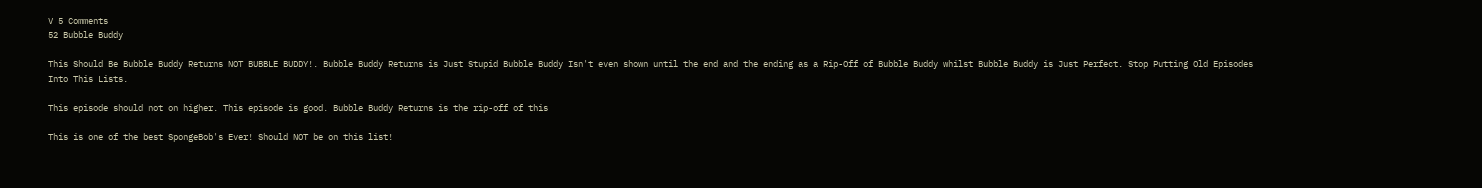V 5 Comments
52 Bubble Buddy

This Should Be Bubble Buddy Returns NOT BUBBLE BUDDY!. Bubble Buddy Returns is Just Stupid Bubble Buddy Isn't even shown until the end and the ending as a Rip-Off of Bubble Buddy whilst Bubble Buddy is Just Perfect. Stop Putting Old Episodes Into This Lists.

This episode should not on higher. This episode is good. Bubble Buddy Returns is the rip-off of this

This is one of the best SpongeBob's Ever! Should NOT be on this list!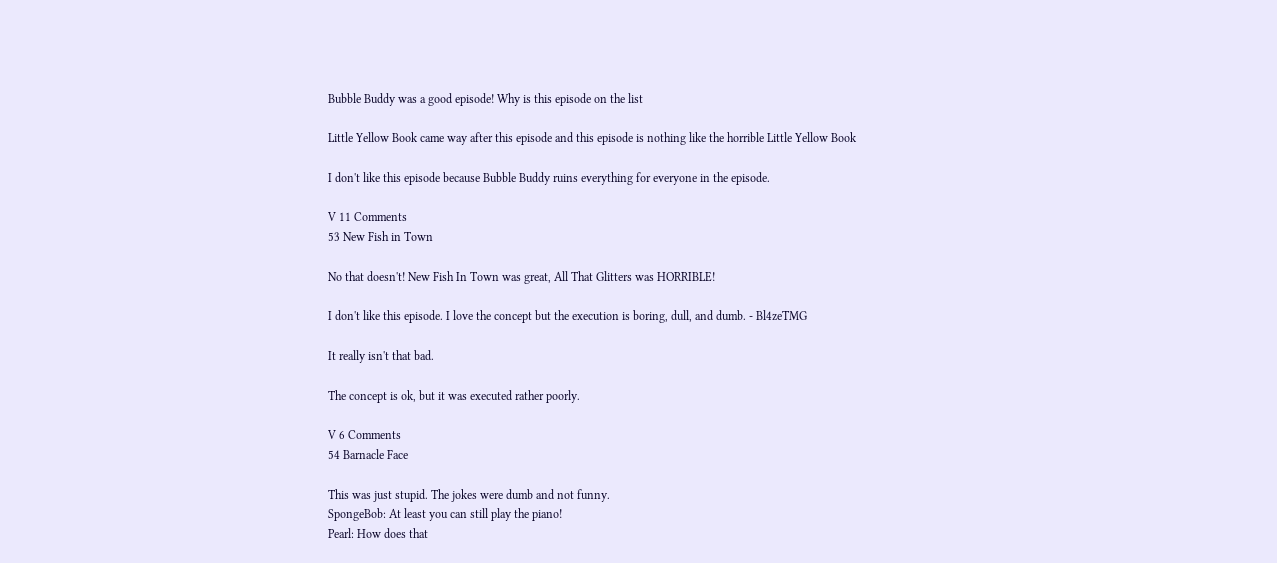Bubble Buddy was a good episode! Why is this episode on the list

Little Yellow Book came way after this episode and this episode is nothing like the horrible Little Yellow Book

I don't like this episode because Bubble Buddy ruins everything for everyone in the episode.

V 11 Comments
53 New Fish in Town

No that doesn't! New Fish In Town was great, All That Glitters was HORRIBLE!

I don't like this episode. I love the concept but the execution is boring, dull, and dumb. - Bl4zeTMG

It really isn't that bad.

The concept is ok, but it was executed rather poorly.

V 6 Comments
54 Barnacle Face

This was just stupid. The jokes were dumb and not funny.
SpongeBob: At least you can still play the piano!
Pearl: How does that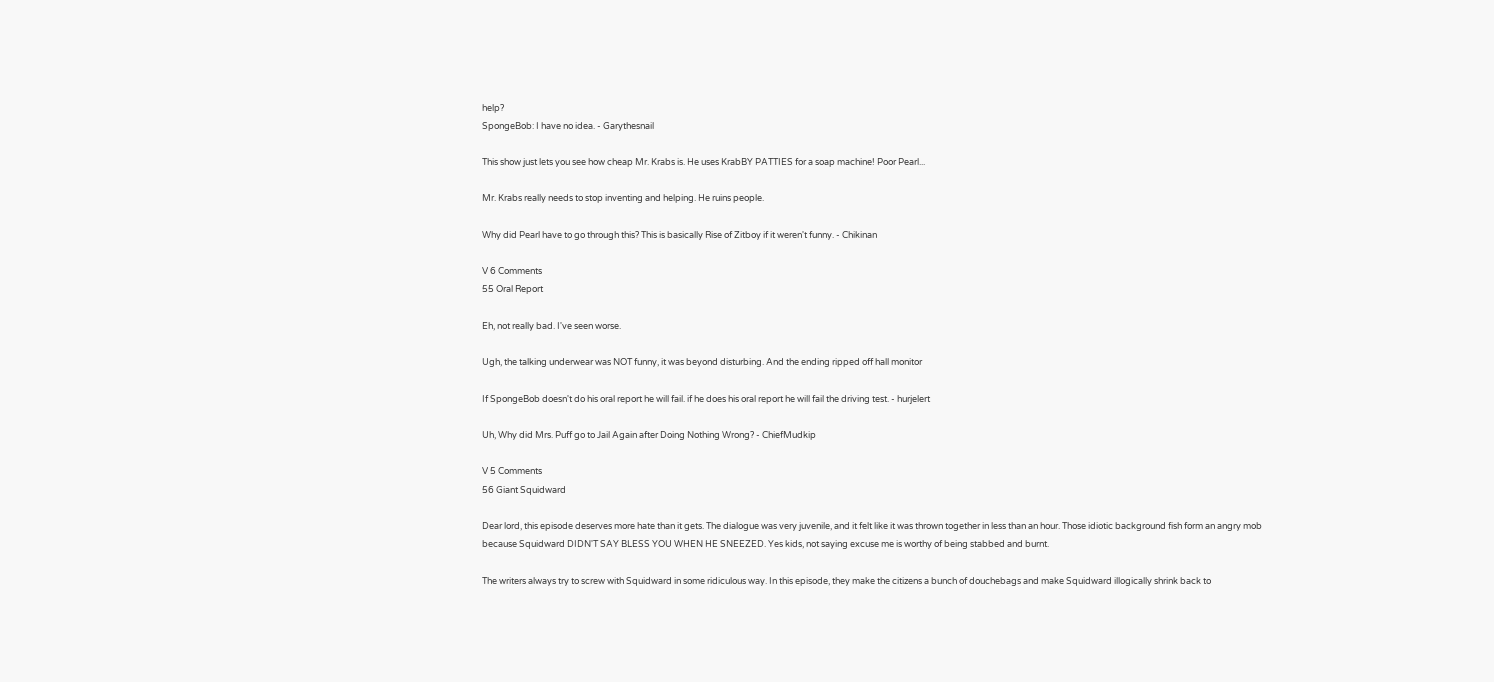help?
SpongeBob: I have no idea. - Garythesnail

This show just lets you see how cheap Mr. Krabs is. He uses KrabBY PATTIES for a soap machine! Poor Pearl...

Mr. Krabs really needs to stop inventing and helping. He ruins people.

Why did Pearl have to go through this? This is basically Rise of Zitboy if it weren't funny. - Chikinan

V 6 Comments
55 Oral Report

Eh, not really bad. I've seen worse.

Ugh, the talking underwear was NOT funny, it was beyond disturbing. And the ending ripped off hall monitor

If SpongeBob doesn't do his oral report he will fail. if he does his oral report he will fail the driving test. - hurjelert

Uh, Why did Mrs. Puff go to Jail Again after Doing Nothing Wrong? - ChiefMudkip

V 5 Comments
56 Giant Squidward

Dear lord, this episode deserves more hate than it gets. The dialogue was very juvenile, and it felt like it was thrown together in less than an hour. Those idiotic background fish form an angry mob because Squidward DIDN'T SAY BLESS YOU WHEN HE SNEEZED. Yes kids, not saying excuse me is worthy of being stabbed and burnt.

The writers always try to screw with Squidward in some ridiculous way. In this episode, they make the citizens a bunch of douchebags and make Squidward illogically shrink back to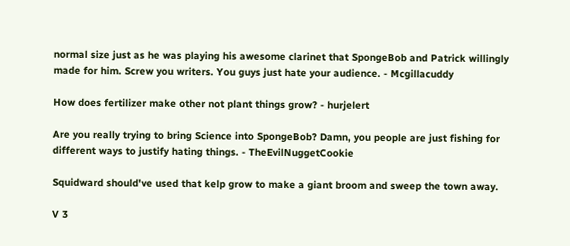normal size just as he was playing his awesome clarinet that SpongeBob and Patrick willingly made for him. Screw you writers. You guys just hate your audience. - Mcgillacuddy

How does fertilizer make other not plant things grow? - hurjelert

Are you really trying to bring Science into SpongeBob? Damn, you people are just fishing for different ways to justify hating things. - TheEvilNuggetCookie

Squidward should've used that kelp grow to make a giant broom and sweep the town away.

V 3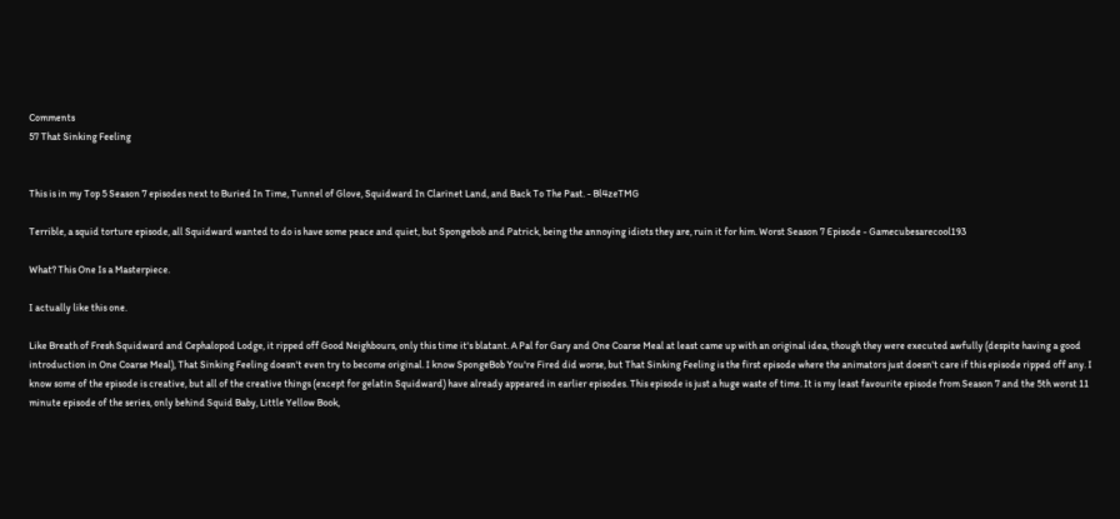Comments
57 That Sinking Feeling


This is in my Top 5 Season 7 episodes next to Buried In Time, Tunnel of Glove, Squidward In Clarinet Land, and Back To The Past. - Bl4zeTMG

Terrible, a squid torture episode, all Squidward wanted to do is have some peace and quiet, but Spongebob and Patrick, being the annoying idiots they are, ruin it for him. Worst Season 7 Episode - Gamecubesarecool193

What? This One Is a Masterpiece.

I actually like this one.

Like Breath of Fresh Squidward and Cephalopod Lodge, it ripped off Good Neighbours, only this time it's blatant. A Pal for Gary and One Coarse Meal at least came up with an original idea, though they were executed awfully (despite having a good introduction in One Coarse Meal), That Sinking Feeling doesn't even try to become original. I know SpongeBob You're Fired did worse, but That Sinking Feeling is the first episode where the animators just doesn't care if this episode ripped off any. I know some of the episode is creative, but all of the creative things (except for gelatin Squidward) have already appeared in earlier episodes. This episode is just a huge waste of time. It is my least favourite episode from Season 7 and the 5th worst 11 minute episode of the series, only behind Squid Baby, Little Yellow Book,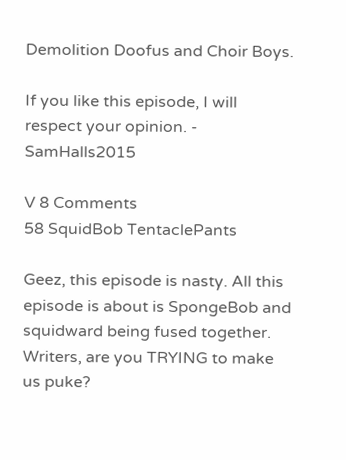Demolition Doofus and Choir Boys.

If you like this episode, I will respect your opinion. - SamHalls2015

V 8 Comments
58 SquidBob TentaclePants

Geez, this episode is nasty. All this episode is about is SpongeBob and squidward being fused together. Writers, are you TRYING to make us puke?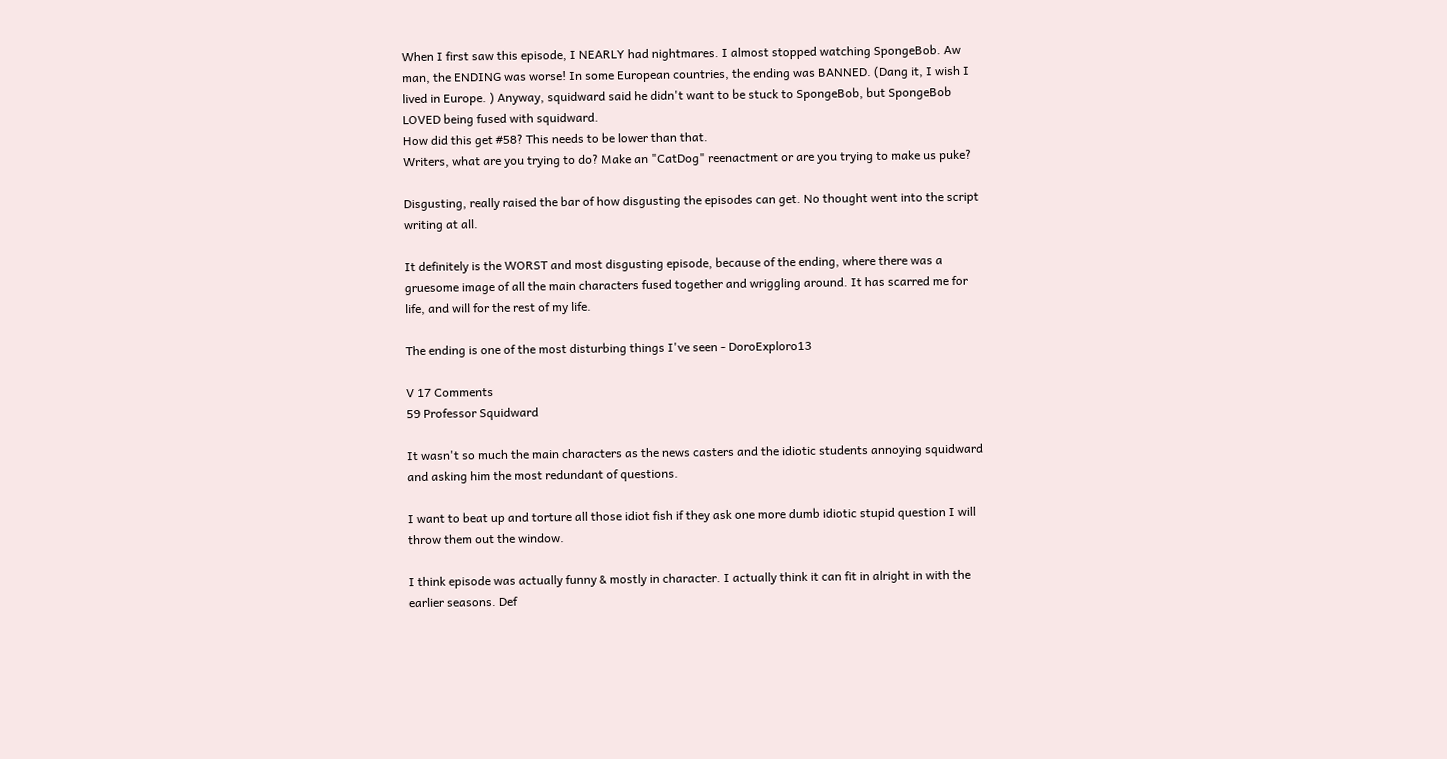When I first saw this episode, I NEARLY had nightmares. I almost stopped watching SpongeBob. Aw man, the ENDING was worse! In some European countries, the ending was BANNED. (Dang it, I wish I lived in Europe. ) Anyway, squidward said he didn't want to be stuck to SpongeBob, but SpongeBob LOVED being fused with squidward.
How did this get #58? This needs to be lower than that.
Writers, what are you trying to do? Make an "CatDog" reenactment or are you trying to make us puke?

Disgusting, really raised the bar of how disgusting the episodes can get. No thought went into the script writing at all.

It definitely is the WORST and most disgusting episode, because of the ending, where there was a gruesome image of all the main characters fused together and wriggling around. It has scarred me for life, and will for the rest of my life.

The ending is one of the most disturbing things I've seen - DoroExploro13

V 17 Comments
59 Professor Squidward

It wasn't so much the main characters as the news casters and the idiotic students annoying squidward and asking him the most redundant of questions.

I want to beat up and torture all those idiot fish if they ask one more dumb idiotic stupid question I will throw them out the window.

I think episode was actually funny & mostly in character. I actually think it can fit in alright in with the earlier seasons. Def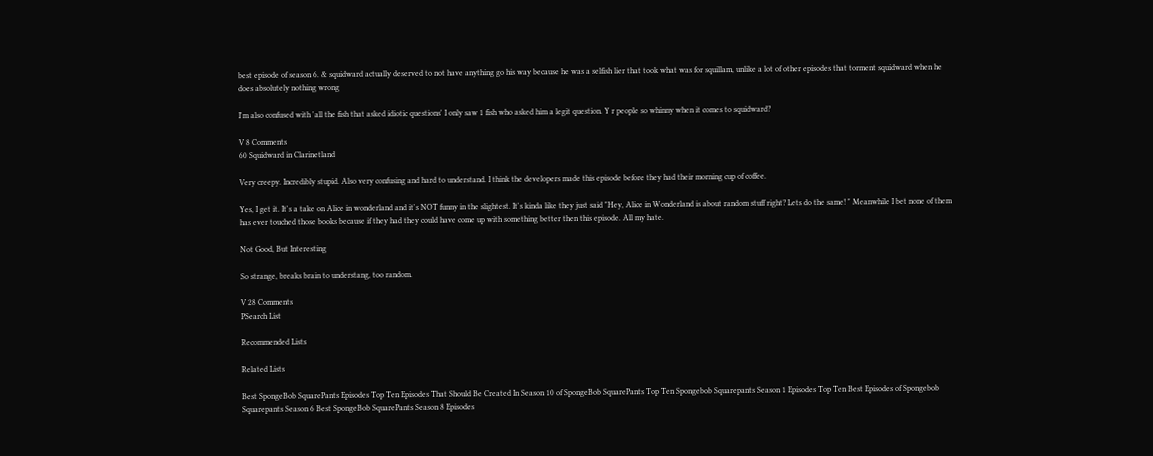best episode of season 6. & squidward actually deserved to not have anything go his way because he was a selfish lier that took what was for squillam, unlike a lot of other episodes that torment squidward when he does absolutely nothing wrong

I'm also confused with 'all the fish that asked idiotic questions' I only saw 1 fish who asked him a legit question. Y r people so whinny when it comes to squidward?

V 8 Comments
60 Squidward in Clarinetland

Very creepy. Incredibly stupid. Also very confusing and hard to understand. I think the developers made this episode before they had their morning cup of coffee.

Yes, I get it. It's a take on Alice in wonderland and it's NOT funny in the slightest. It's kinda like they just said "Hey, Alice in Wonderland is about random stuff right? Lets do the same! " Meanwhile I bet none of them has ever touched those books because if they had they could have come up with something better then this episode. All my hate.

Not Good, But Interesting

So strange, breaks brain to understang, too random.

V 28 Comments
PSearch List

Recommended Lists

Related Lists

Best SpongeBob SquarePants Episodes Top Ten Episodes That Should Be Created In Season 10 of SpongeBob SquarePants Top Ten Spongebob Squarepants Season 1 Episodes Top Ten Best Episodes of Spongebob Squarepants Season 6 Best SpongeBob SquarePants Season 8 Episodes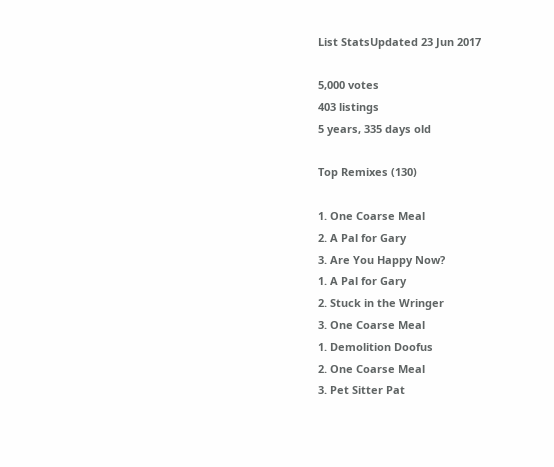List StatsUpdated 23 Jun 2017

5,000 votes
403 listings
5 years, 335 days old

Top Remixes (130)

1. One Coarse Meal
2. A Pal for Gary
3. Are You Happy Now?
1. A Pal for Gary
2. Stuck in the Wringer
3. One Coarse Meal
1. Demolition Doofus
2. One Coarse Meal
3. Pet Sitter Pat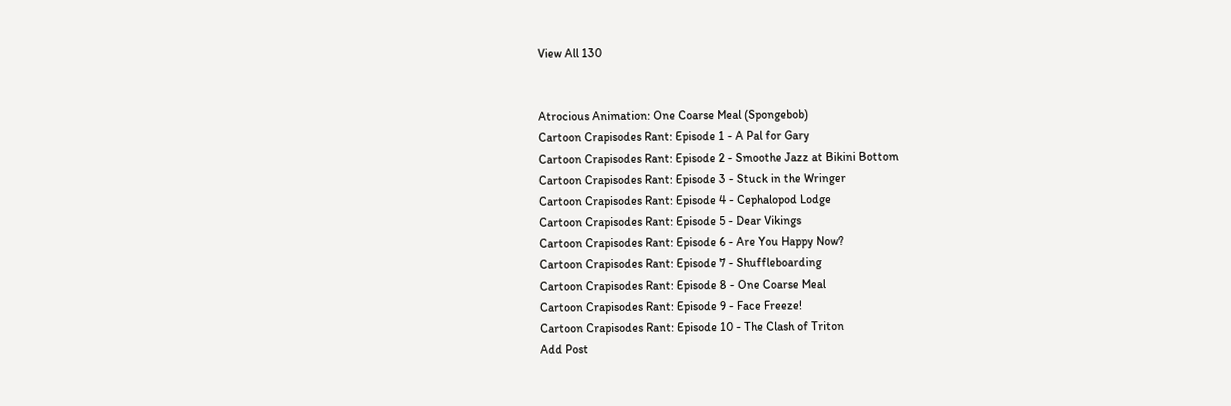View All 130


Atrocious Animation: One Coarse Meal (Spongebob)
Cartoon Crapisodes Rant: Episode 1 - A Pal for Gary
Cartoon Crapisodes Rant: Episode 2 - Smoothe Jazz at Bikini Bottom
Cartoon Crapisodes Rant: Episode 3 - Stuck in the Wringer
Cartoon Crapisodes Rant: Episode 4 - Cephalopod Lodge
Cartoon Crapisodes Rant: Episode 5 - Dear Vikings
Cartoon Crapisodes Rant: Episode 6 - Are You Happy Now?
Cartoon Crapisodes Rant: Episode 7 - Shuffleboarding
Cartoon Crapisodes Rant: Episode 8 - One Coarse Meal
Cartoon Crapisodes Rant: Episode 9 - Face Freeze!
Cartoon Crapisodes Rant: Episode 10 - The Clash of Triton
Add Post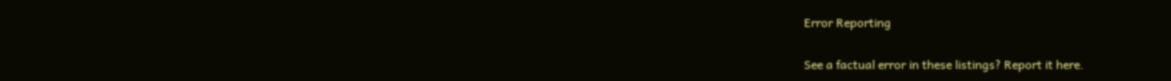Error Reporting

See a factual error in these listings? Report it here.